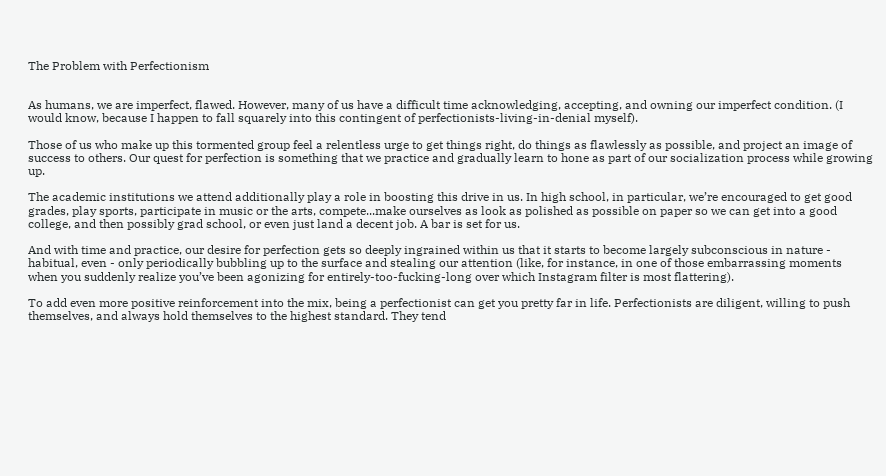The Problem with Perfectionism


As humans, we are imperfect, flawed. However, many of us have a difficult time acknowledging, accepting, and owning our imperfect condition. (I would know, because I happen to fall squarely into this contingent of perfectionists-living-in-denial myself).

Those of us who make up this tormented group feel a relentless urge to get things right, do things as flawlessly as possible, and project an image of success to others. Our quest for perfection is something that we practice and gradually learn to hone as part of our socialization process while growing up.

The academic institutions we attend additionally play a role in boosting this drive in us. In high school, in particular, we’re encouraged to get good grades, play sports, participate in music or the arts, compete...make ourselves as look as polished as possible on paper so we can get into a good college, and then possibly grad school, or even just land a decent job. A bar is set for us.

And with time and practice, our desire for perfection gets so deeply ingrained within us that it starts to become largely subconscious in nature - habitual, even - only periodically bubbling up to the surface and stealing our attention (like, for instance, in one of those embarrassing moments when you suddenly realize you’ve been agonizing for entirely-too-fucking-long over which Instagram filter is most flattering).

To add even more positive reinforcement into the mix, being a perfectionist can get you pretty far in life. Perfectionists are diligent, willing to push themselves, and always hold themselves to the highest standard. They tend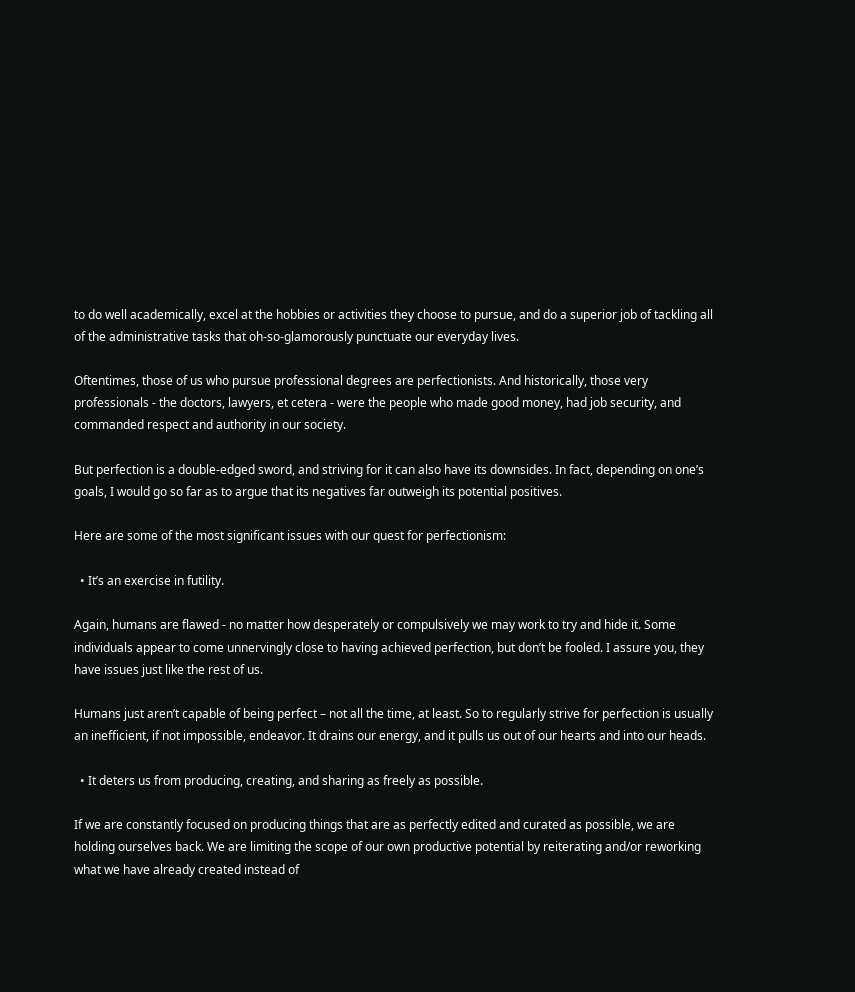to do well academically, excel at the hobbies or activities they choose to pursue, and do a superior job of tackling all of the administrative tasks that oh-so-glamorously punctuate our everyday lives.

Oftentimes, those of us who pursue professional degrees are perfectionists. And historically, those very professionals - the doctors, lawyers, et cetera - were the people who made good money, had job security, and commanded respect and authority in our society.

But perfection is a double-edged sword, and striving for it can also have its downsides. In fact, depending on one’s goals, I would go so far as to argue that its negatives far outweigh its potential positives.

Here are some of the most significant issues with our quest for perfectionism:

  • It’s an exercise in futility.

Again, humans are flawed - no matter how desperately or compulsively we may work to try and hide it. Some individuals appear to come unnervingly close to having achieved perfection, but don’t be fooled. I assure you, they have issues just like the rest of us.

Humans just aren’t capable of being perfect – not all the time, at least. So to regularly strive for perfection is usually an inefficient, if not impossible, endeavor. It drains our energy, and it pulls us out of our hearts and into our heads.

  • It deters us from producing, creating, and sharing as freely as possible.

If we are constantly focused on producing things that are as perfectly edited and curated as possible, we are holding ourselves back. We are limiting the scope of our own productive potential by reiterating and/or reworking what we have already created instead of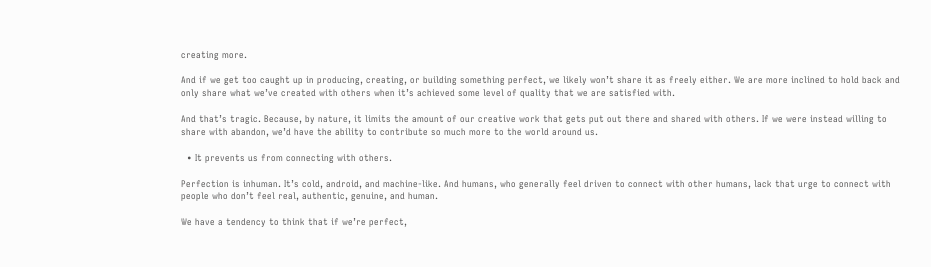creating more.

And if we get too caught up in producing, creating, or building something perfect, we likely won’t share it as freely either. We are more inclined to hold back and only share what we’ve created with others when it’s achieved some level of quality that we are satisfied with.

And that’s tragic. Because, by nature, it limits the amount of our creative work that gets put out there and shared with others. If we were instead willing to share with abandon, we’d have the ability to contribute so much more to the world around us.

  • It prevents us from connecting with others.

Perfection is inhuman. It’s cold, android, and machine-like. And humans, who generally feel driven to connect with other humans, lack that urge to connect with people who don’t feel real, authentic, genuine, and human.

We have a tendency to think that if we’re perfect,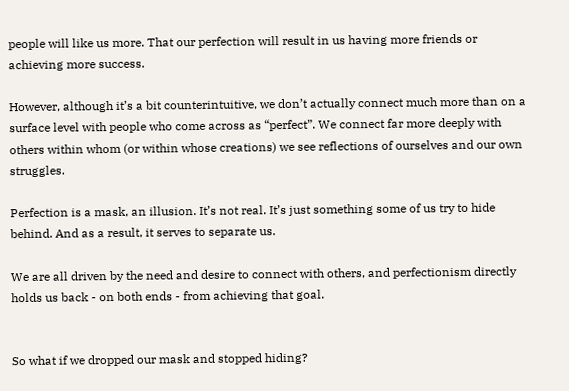people will like us more. That our perfection will result in us having more friends or achieving more success.

However, although it’s a bit counterintuitive, we don’t actually connect much more than on a surface level with people who come across as “perfect”. We connect far more deeply with others within whom (or within whose creations) we see reflections of ourselves and our own struggles.

Perfection is a mask, an illusion. It’s not real. It’s just something some of us try to hide behind. And as a result, it serves to separate us.

We are all driven by the need and desire to connect with others, and perfectionism directly holds us back - on both ends - from achieving that goal.


So what if we dropped our mask and stopped hiding?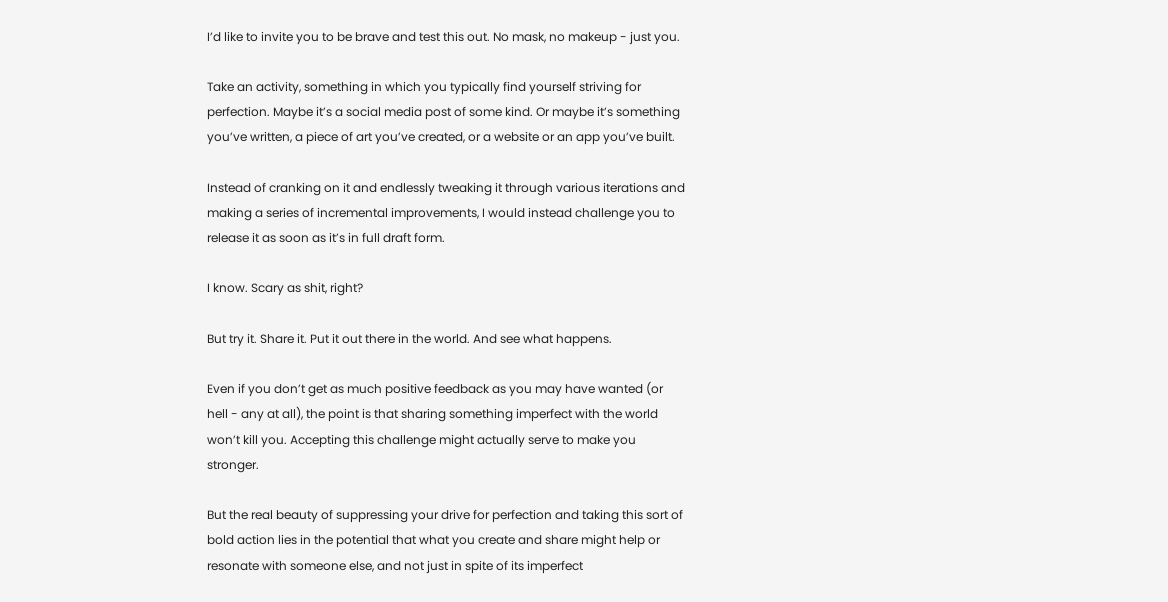I’d like to invite you to be brave and test this out. No mask, no makeup - just you.

Take an activity, something in which you typically find yourself striving for perfection. Maybe it’s a social media post of some kind. Or maybe it’s something you’ve written, a piece of art you’ve created, or a website or an app you’ve built.

Instead of cranking on it and endlessly tweaking it through various iterations and making a series of incremental improvements, I would instead challenge you to release it as soon as it’s in full draft form.

I know. Scary as shit, right?

But try it. Share it. Put it out there in the world. And see what happens.

Even if you don’t get as much positive feedback as you may have wanted (or hell - any at all), the point is that sharing something imperfect with the world won’t kill you. Accepting this challenge might actually serve to make you stronger.

But the real beauty of suppressing your drive for perfection and taking this sort of bold action lies in the potential that what you create and share might help or resonate with someone else, and not just in spite of its imperfect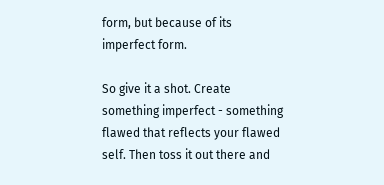form, but because of its imperfect form.

So give it a shot. Create something imperfect - something flawed that reflects your flawed self. Then toss it out there and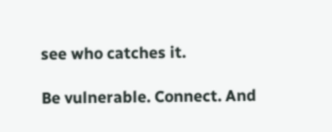see who catches it.

Be vulnerable. Connect. And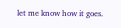let me know how it goes.